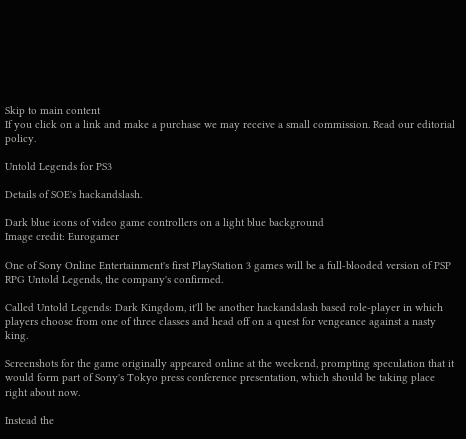Skip to main content
If you click on a link and make a purchase we may receive a small commission. Read our editorial policy.

Untold Legends for PS3

Details of SOE's hackandslash.

Dark blue icons of video game controllers on a light blue background
Image credit: Eurogamer

One of Sony Online Entertainment's first PlayStation 3 games will be a full-blooded version of PSP RPG Untold Legends, the company's confirmed.

Called Untold Legends: Dark Kingdom, it'll be another hackandslash based role-player in which players choose from one of three classes and head off on a quest for vengeance against a nasty king.

Screenshots for the game originally appeared online at the weekend, prompting speculation that it would form part of Sony's Tokyo press conference presentation, which should be taking place right about now.

Instead the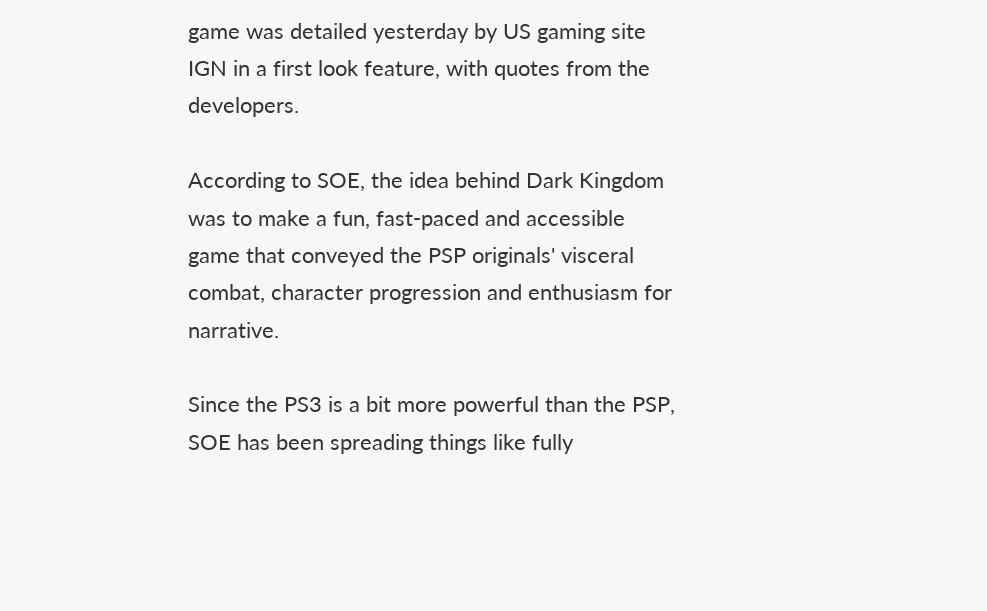game was detailed yesterday by US gaming site IGN in a first look feature, with quotes from the developers.

According to SOE, the idea behind Dark Kingdom was to make a fun, fast-paced and accessible game that conveyed the PSP originals' visceral combat, character progression and enthusiasm for narrative.

Since the PS3 is a bit more powerful than the PSP, SOE has been spreading things like fully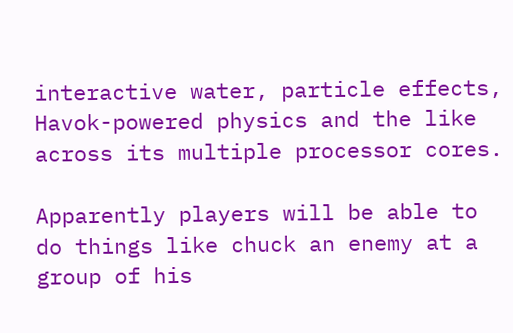interactive water, particle effects, Havok-powered physics and the like across its multiple processor cores.

Apparently players will be able to do things like chuck an enemy at a group of his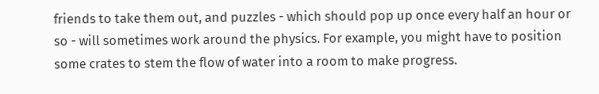friends to take them out, and puzzles - which should pop up once every half an hour or so - will sometimes work around the physics. For example, you might have to position some crates to stem the flow of water into a room to make progress.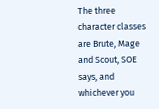The three character classes are Brute, Mage and Scout, SOE says, and whichever you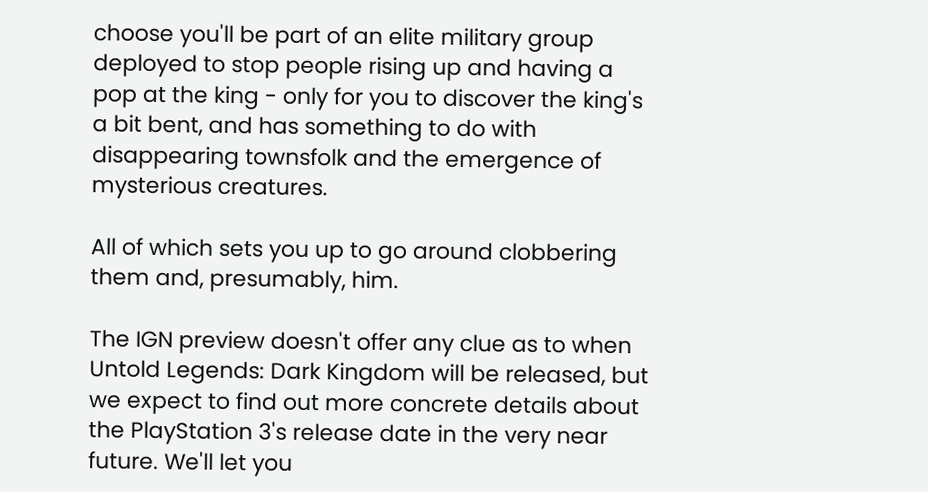choose you'll be part of an elite military group deployed to stop people rising up and having a pop at the king - only for you to discover the king's a bit bent, and has something to do with disappearing townsfolk and the emergence of mysterious creatures.

All of which sets you up to go around clobbering them and, presumably, him.

The IGN preview doesn't offer any clue as to when Untold Legends: Dark Kingdom will be released, but we expect to find out more concrete details about the PlayStation 3's release date in the very near future. We'll let you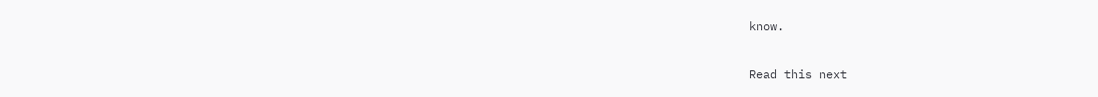know.

Read this next